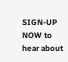SIGN-UP NOW to hear about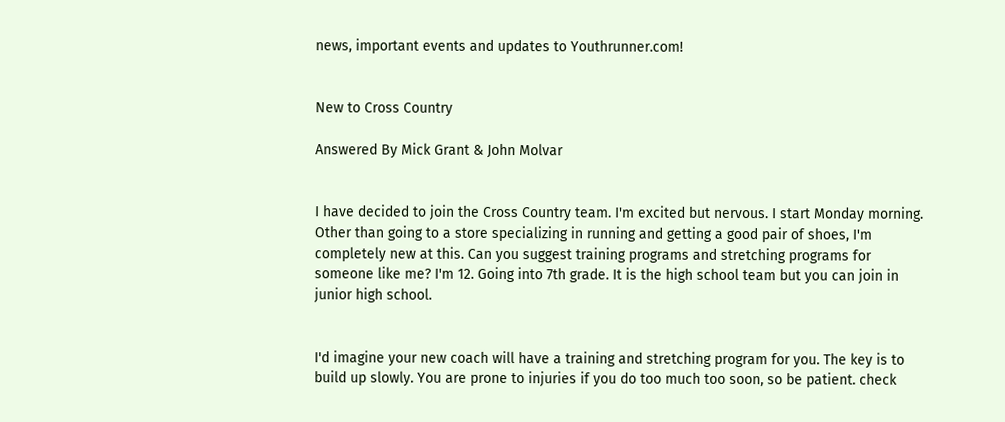news, important events and updates to Youthrunner.com!


New to Cross Country

Answered By Mick Grant & John Molvar


I have decided to join the Cross Country team. I'm excited but nervous. I start Monday morning. Other than going to a store specializing in running and getting a good pair of shoes, I'm completely new at this. Can you suggest training programs and stretching programs for someone like me? I'm 12. Going into 7th grade. It is the high school team but you can join in junior high school.


I'd imagine your new coach will have a training and stretching program for you. The key is to build up slowly. You are prone to injuries if you do too much too soon, so be patient. check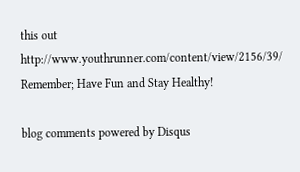this out http://www.youthrunner.com/content/view/2156/39/ Remember; Have Fun and Stay Healthy!

blog comments powered by Disqus